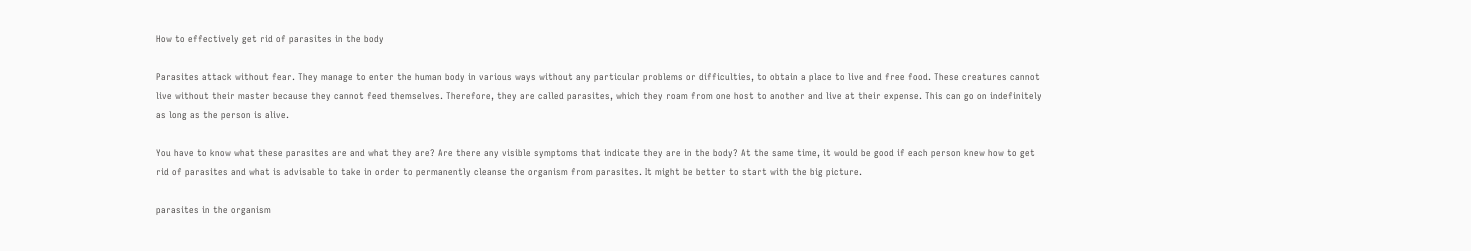How to effectively get rid of parasites in the body

Parasites attack without fear. They manage to enter the human body in various ways without any particular problems or difficulties, to obtain a place to live and free food. These creatures cannot live without their master because they cannot feed themselves. Therefore, they are called parasites, which they roam from one host to another and live at their expense. This can go on indefinitely as long as the person is alive.

You have to know what these parasites are and what they are? Are there any visible symptoms that indicate they are in the body? At the same time, it would be good if each person knew how to get rid of parasites and what is advisable to take in order to permanently cleanse the organism from parasites. It might be better to start with the big picture.

parasites in the organism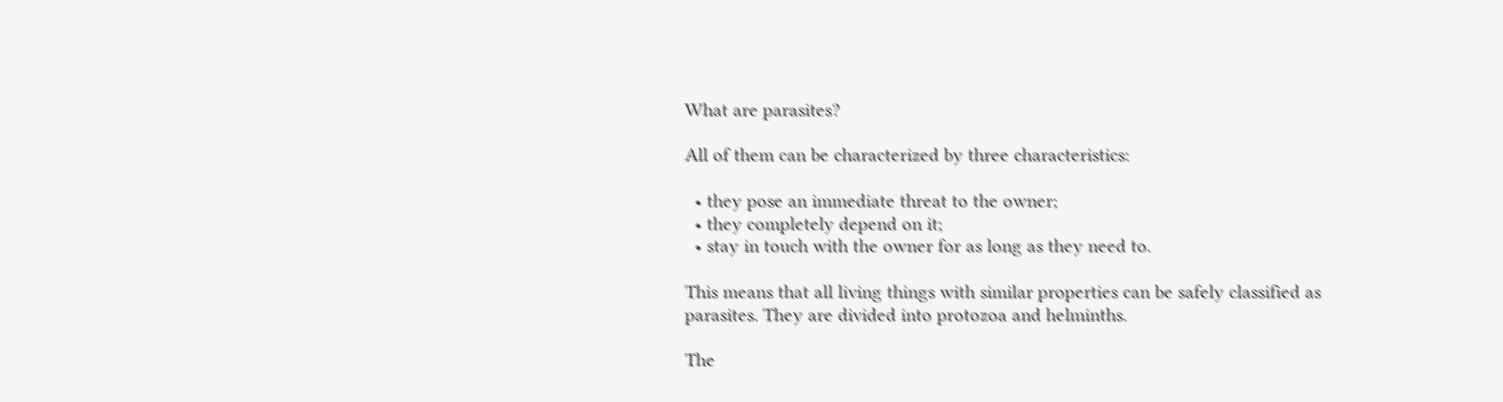What are parasites?

All of them can be characterized by three characteristics:

  • they pose an immediate threat to the owner;
  • they completely depend on it;
  • stay in touch with the owner for as long as they need to.

This means that all living things with similar properties can be safely classified as parasites. They are divided into protozoa and helminths.

The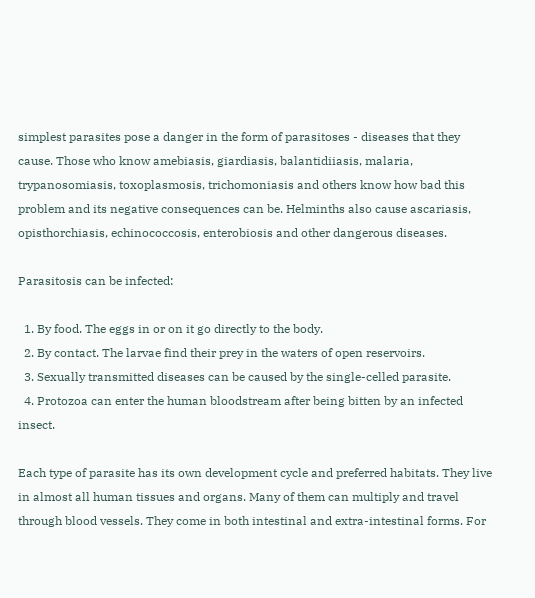simplest parasites pose a danger in the form of parasitoses - diseases that they cause. Those who know amebiasis, giardiasis, balantidiiasis, malaria, trypanosomiasis, toxoplasmosis, trichomoniasis and others know how bad this problem and its negative consequences can be. Helminths also cause ascariasis, opisthorchiasis, echinococcosis, enterobiosis and other dangerous diseases.

Parasitosis can be infected:

  1. By food. The eggs in or on it go directly to the body.
  2. By contact. The larvae find their prey in the waters of open reservoirs.
  3. Sexually transmitted diseases can be caused by the single-celled parasite.
  4. Protozoa can enter the human bloodstream after being bitten by an infected insect.

Each type of parasite has its own development cycle and preferred habitats. They live in almost all human tissues and organs. Many of them can multiply and travel through blood vessels. They come in both intestinal and extra-intestinal forms. For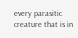every parasitic creature that is in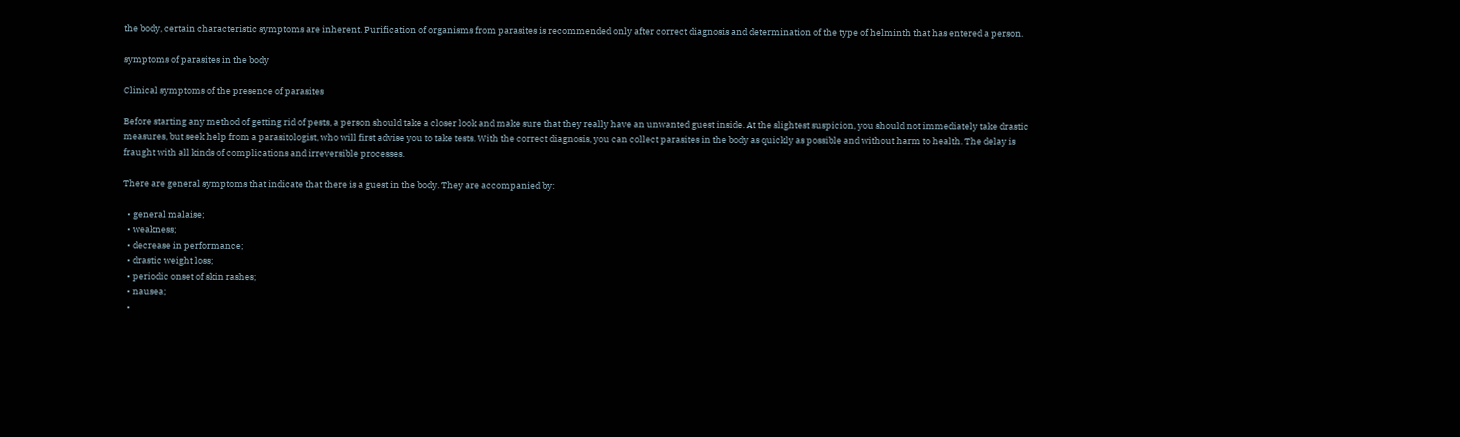the body, certain characteristic symptoms are inherent. Purification of organisms from parasites is recommended only after correct diagnosis and determination of the type of helminth that has entered a person.

symptoms of parasites in the body

Clinical symptoms of the presence of parasites

Before starting any method of getting rid of pests, a person should take a closer look and make sure that they really have an unwanted guest inside. At the slightest suspicion, you should not immediately take drastic measures, but seek help from a parasitologist, who will first advise you to take tests. With the correct diagnosis, you can collect parasites in the body as quickly as possible and without harm to health. The delay is fraught with all kinds of complications and irreversible processes.

There are general symptoms that indicate that there is a guest in the body. They are accompanied by:

  • general malaise;
  • weakness;
  • decrease in performance;
  • drastic weight loss;
  • periodic onset of skin rashes;
  • nausea;
  •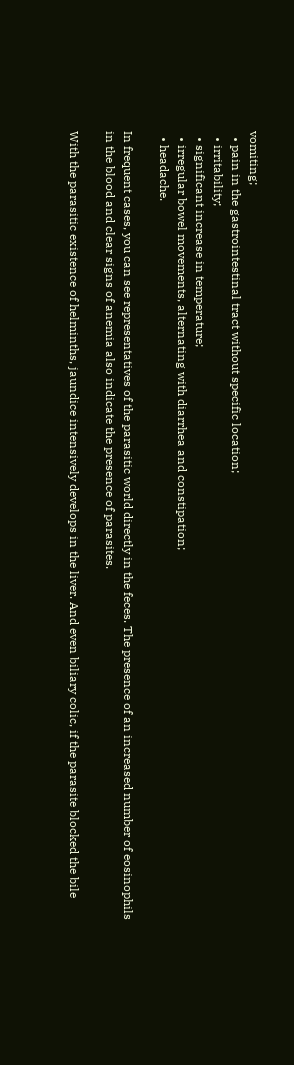vomiting;
  • pain in the gastrointestinal tract without specific location;
  • irritability;
  • significant increase in temperature;
  • irregular bowel movements, alternating with diarrhea and constipation;
  • headache.

In frequent cases, you can see representatives of the parasitic world directly in the feces. The presence of an increased number of eosinophils in the blood and clear signs of anemia also indicate the presence of parasites.

With the parasitic existence of helminths, jaundice intensively develops in the liver. And even biliary colic, if the parasite blocked the bile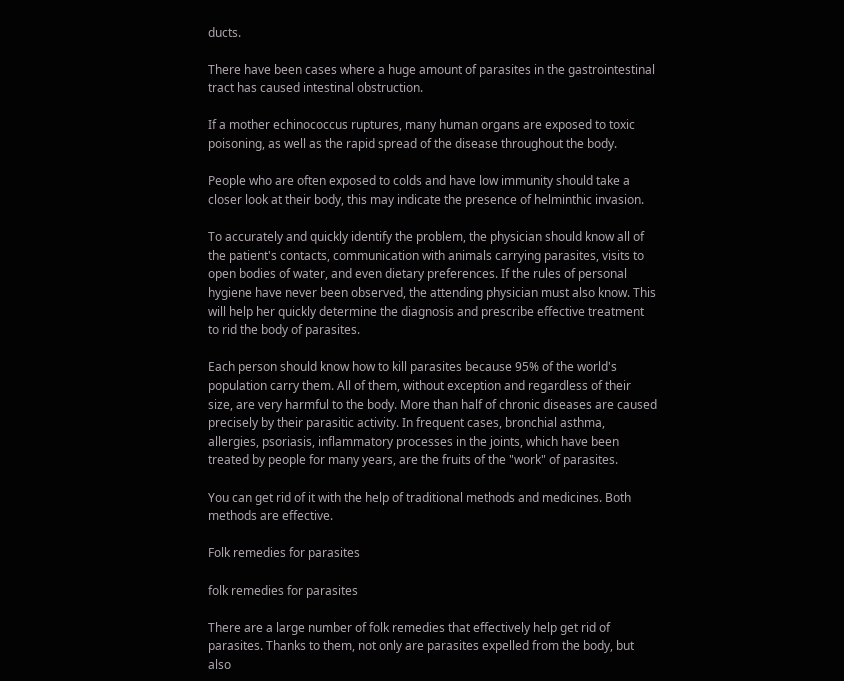ducts.

There have been cases where a huge amount of parasites in the gastrointestinal tract has caused intestinal obstruction.

If a mother echinococcus ruptures, many human organs are exposed to toxic poisoning, as well as the rapid spread of the disease throughout the body.

People who are often exposed to colds and have low immunity should take a closer look at their body, this may indicate the presence of helminthic invasion.

To accurately and quickly identify the problem, the physician should know all of the patient's contacts, communication with animals carrying parasites, visits to open bodies of water, and even dietary preferences. If the rules of personal hygiene have never been observed, the attending physician must also know. This will help her quickly determine the diagnosis and prescribe effective treatment to rid the body of parasites.

Each person should know how to kill parasites because 95% of the world's population carry them. All of them, without exception and regardless of their size, are very harmful to the body. More than half of chronic diseases are caused precisely by their parasitic activity. In frequent cases, bronchial asthma, allergies, psoriasis, inflammatory processes in the joints, which have been treated by people for many years, are the fruits of the "work" of parasites.

You can get rid of it with the help of traditional methods and medicines. Both methods are effective.

Folk remedies for parasites

folk remedies for parasites

There are a large number of folk remedies that effectively help get rid of parasites. Thanks to them, not only are parasites expelled from the body, but also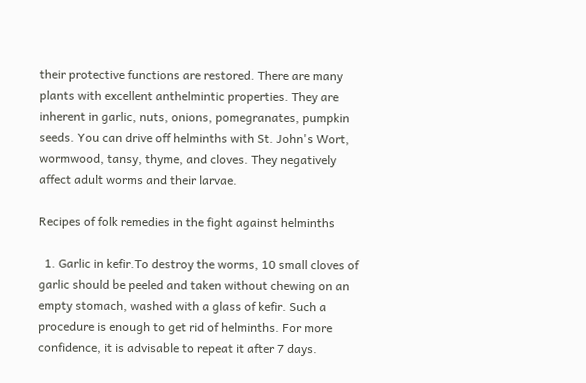their protective functions are restored. There are many plants with excellent anthelmintic properties. They are inherent in garlic, nuts, onions, pomegranates, pumpkin seeds. You can drive off helminths with St. John's Wort, wormwood, tansy, thyme, and cloves. They negatively affect adult worms and their larvae.

Recipes of folk remedies in the fight against helminths

  1. Garlic in kefir.To destroy the worms, 10 small cloves of garlic should be peeled and taken without chewing on an empty stomach, washed with a glass of kefir. Such a procedure is enough to get rid of helminths. For more confidence, it is advisable to repeat it after 7 days.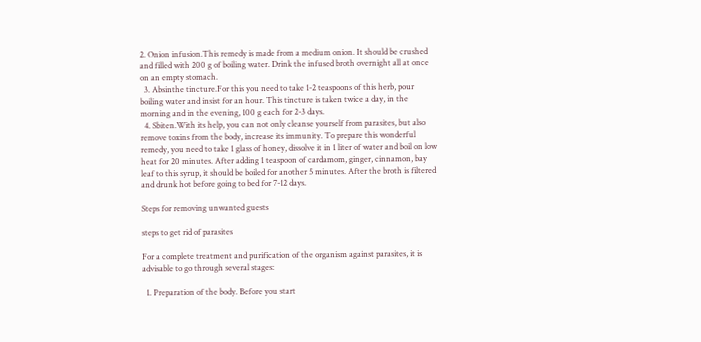2. Onion infusion.This remedy is made from a medium onion. It should be crushed and filled with 200 g of boiling water. Drink the infused broth overnight all at once on an empty stomach.
  3. Absinthe tincture.For this you need to take 1-2 teaspoons of this herb, pour boiling water and insist for an hour. This tincture is taken twice a day, in the morning and in the evening, 100 g each for 2-3 days.
  4. Sbiten.With its help, you can not only cleanse yourself from parasites, but also remove toxins from the body, increase its immunity. To prepare this wonderful remedy, you need to take 1 glass of honey, dissolve it in 1 liter of water and boil on low heat for 20 minutes. After adding 1 teaspoon of cardamom, ginger, cinnamon, bay leaf to this syrup, it should be boiled for another 5 minutes. After the broth is filtered and drunk hot before going to bed for 7-12 days.

Steps for removing unwanted guests

steps to get rid of parasites

For a complete treatment and purification of the organism against parasites, it is advisable to go through several stages:

  1. Preparation of the body. Before you start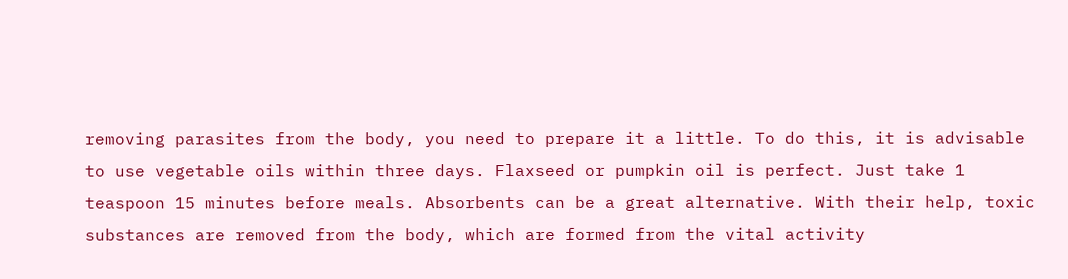removing parasites from the body, you need to prepare it a little. To do this, it is advisable to use vegetable oils within three days. Flaxseed or pumpkin oil is perfect. Just take 1 teaspoon 15 minutes before meals. Absorbents can be a great alternative. With their help, toxic substances are removed from the body, which are formed from the vital activity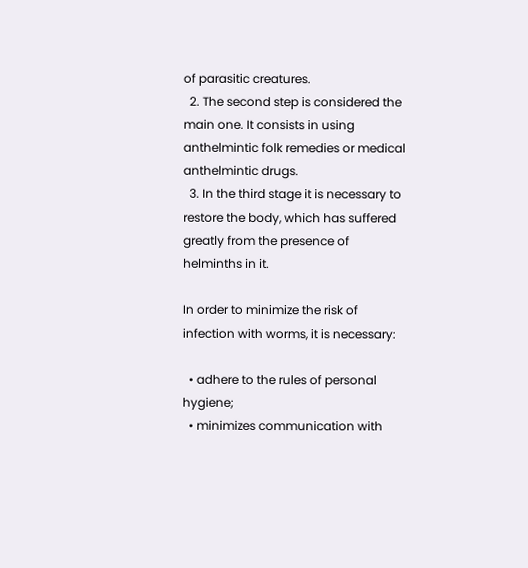of parasitic creatures.
  2. The second step is considered the main one. It consists in using anthelmintic folk remedies or medical anthelmintic drugs.
  3. In the third stage it is necessary to restore the body, which has suffered greatly from the presence of helminths in it.

In order to minimize the risk of infection with worms, it is necessary:

  • adhere to the rules of personal hygiene;
  • minimizes communication with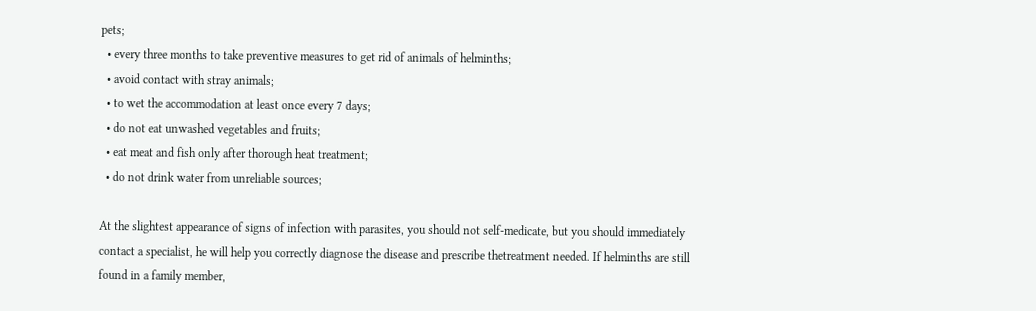pets;
  • every three months to take preventive measures to get rid of animals of helminths;
  • avoid contact with stray animals;
  • to wet the accommodation at least once every 7 days;
  • do not eat unwashed vegetables and fruits;
  • eat meat and fish only after thorough heat treatment;
  • do not drink water from unreliable sources;

At the slightest appearance of signs of infection with parasites, you should not self-medicate, but you should immediately contact a specialist, he will help you correctly diagnose the disease and prescribe thetreatment needed. If helminths are still found in a family member,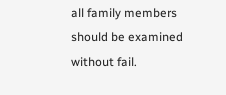all family members should be examined without fail.